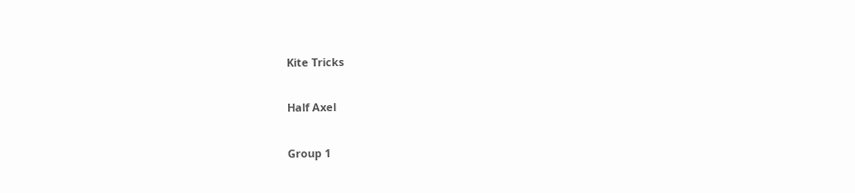Kite Tricks

Half Axel

Group 1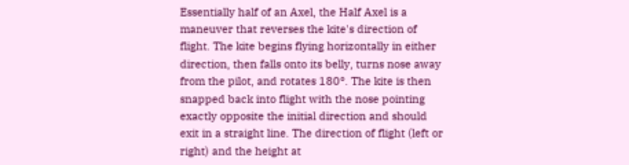Essentially half of an Axel, the Half Axel is a maneuver that reverses the kite's direction of flight. The kite begins flying horizontally in either direction, then falls onto its belly, turns nose away from the pilot, and rotates 180°. The kite is then snapped back into flight with the nose pointing exactly opposite the initial direction and should exit in a straight line. The direction of flight (left or right) and the height at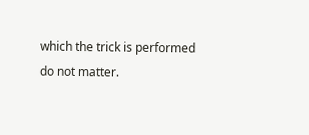which the trick is performed do not matter.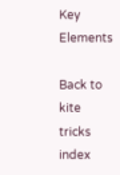Key Elements

Back to kite tricks index